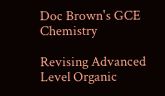Doc Brown's GCE Chemistry

Revising Advanced Level Organic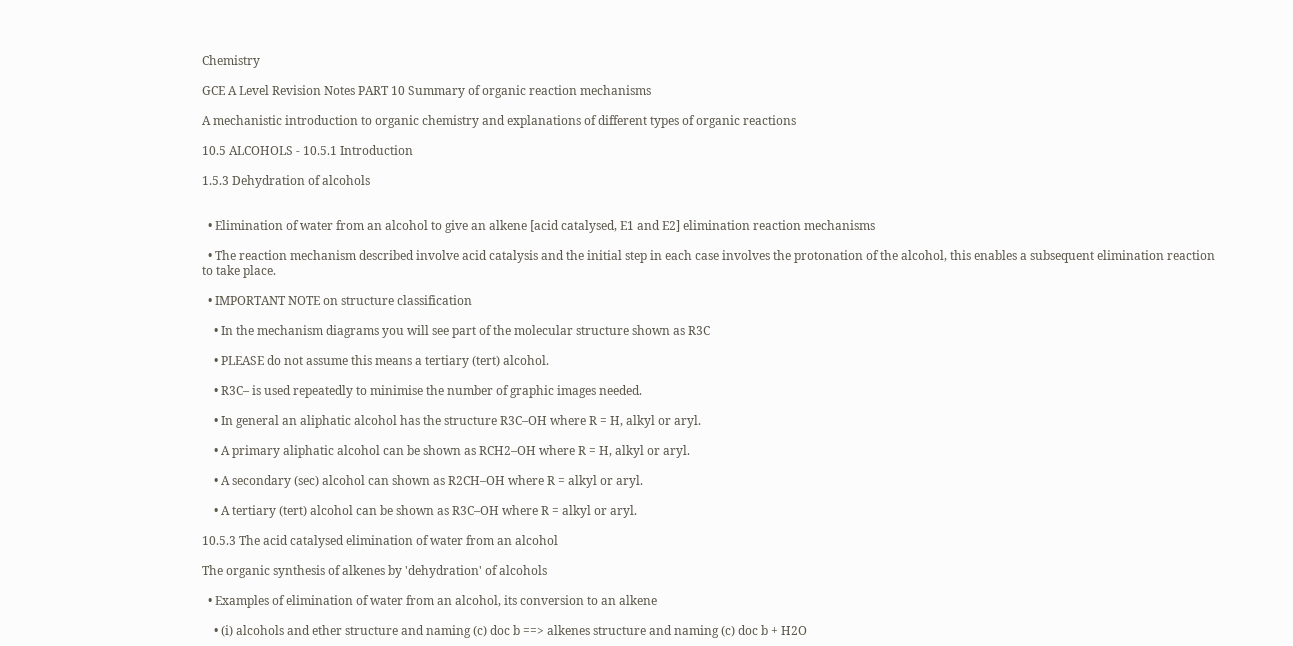Chemistry

GCE A Level Revision Notes PART 10 Summary of organic reaction mechanisms

A mechanistic introduction to organic chemistry and explanations of different types of organic reactions

10.5 ALCOHOLS - 10.5.1 Introduction

1.5.3 Dehydration of alcohols


  • Elimination of water from an alcohol to give an alkene [acid catalysed, E1 and E2] elimination reaction mechanisms

  • The reaction mechanism described involve acid catalysis and the initial step in each case involves the protonation of the alcohol, this enables a subsequent elimination reaction to take place.

  • IMPORTANT NOTE on structure classification

    • In the mechanism diagrams you will see part of the molecular structure shown as R3C

    • PLEASE do not assume this means a tertiary (tert) alcohol.

    • R3C– is used repeatedly to minimise the number of graphic images needed.

    • In general an aliphatic alcohol has the structure R3C–OH where R = H, alkyl or aryl.

    • A primary aliphatic alcohol can be shown as RCH2–OH where R = H, alkyl or aryl.

    • A secondary (sec) alcohol can shown as R2CH–OH where R = alkyl or aryl.

    • A tertiary (tert) alcohol can be shown as R3C–OH where R = alkyl or aryl.

10.5.3 The acid catalysed elimination of water from an alcohol

The organic synthesis of alkenes by 'dehydration' of alcohols

  • Examples of elimination of water from an alcohol, its conversion to an alkene

    • (i) alcohols and ether structure and naming (c) doc b ==> alkenes structure and naming (c) doc b + H2O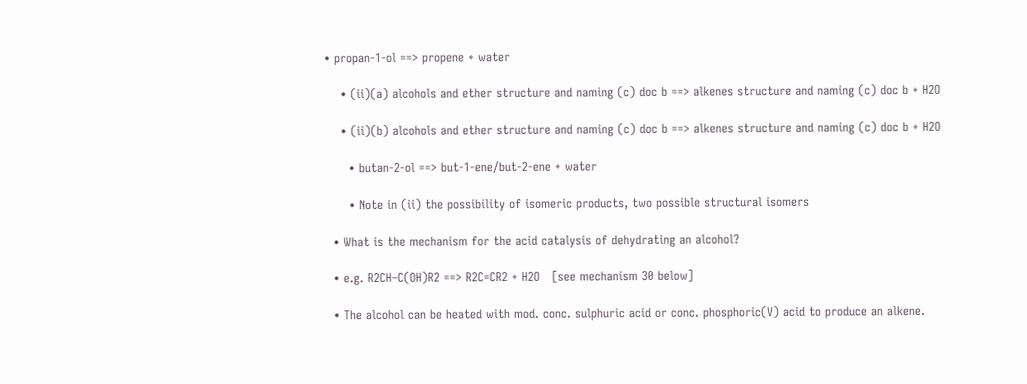• propan-1-ol ==> propene + water

    • (ii)(a) alcohols and ether structure and naming (c) doc b ==> alkenes structure and naming (c) doc b + H2O

    • (ii)(b) alcohols and ether structure and naming (c) doc b ==> alkenes structure and naming (c) doc b + H2O

      • butan-2-ol ==> but-1-ene/but-2-ene + water

      • Note in (ii) the possibility of isomeric products, two possible structural isomers

  • What is the mechanism for the acid catalysis of dehydrating an alcohol?

  • e.g. R2CH–C(OH)R2 ==> R2C=CR2 + H2O   [see mechanism 30 below]

  • The alcohol can be heated with mod. conc. sulphuric acid or conc. phosphoric(V) acid to produce an alkene.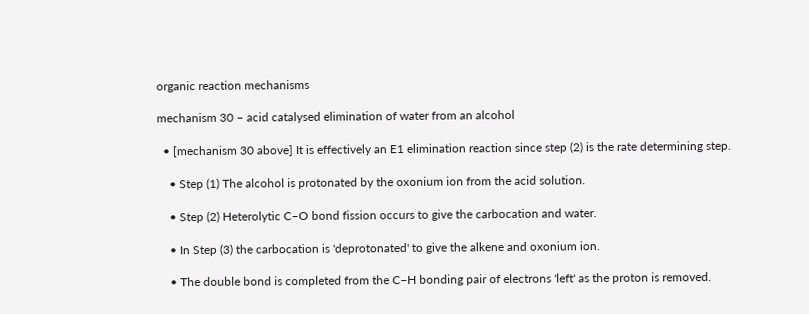organic reaction mechanisms

mechanism 30 – acid catalysed elimination of water from an alcohol

  • [mechanism 30 above] It is effectively an E1 elimination reaction since step (2) is the rate determining step.

    • Step (1) The alcohol is protonated by the oxonium ion from the acid solution.

    • Step (2) Heterolytic C–O bond fission occurs to give the carbocation and water.

    • In Step (3) the carbocation is 'deprotonated' to give the alkene and oxonium ion.

    • The double bond is completed from the C–H bonding pair of electrons 'left' as the proton is removed.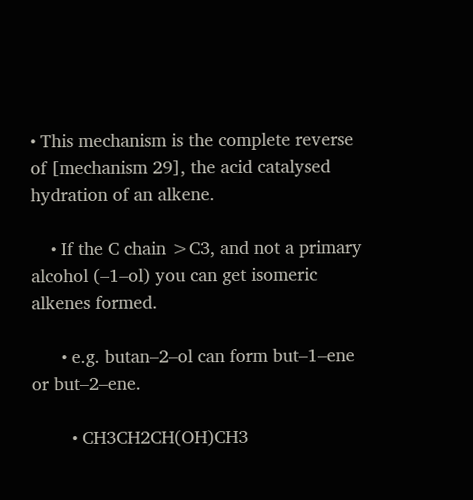• This mechanism is the complete reverse of [mechanism 29], the acid catalysed hydration of an alkene.

    • If the C chain >C3, and not a primary alcohol (–1–ol) you can get isomeric alkenes formed.

      • e.g. butan–2–ol can form but–1–ene or but–2–ene.

        • CH3CH2CH(OH)CH3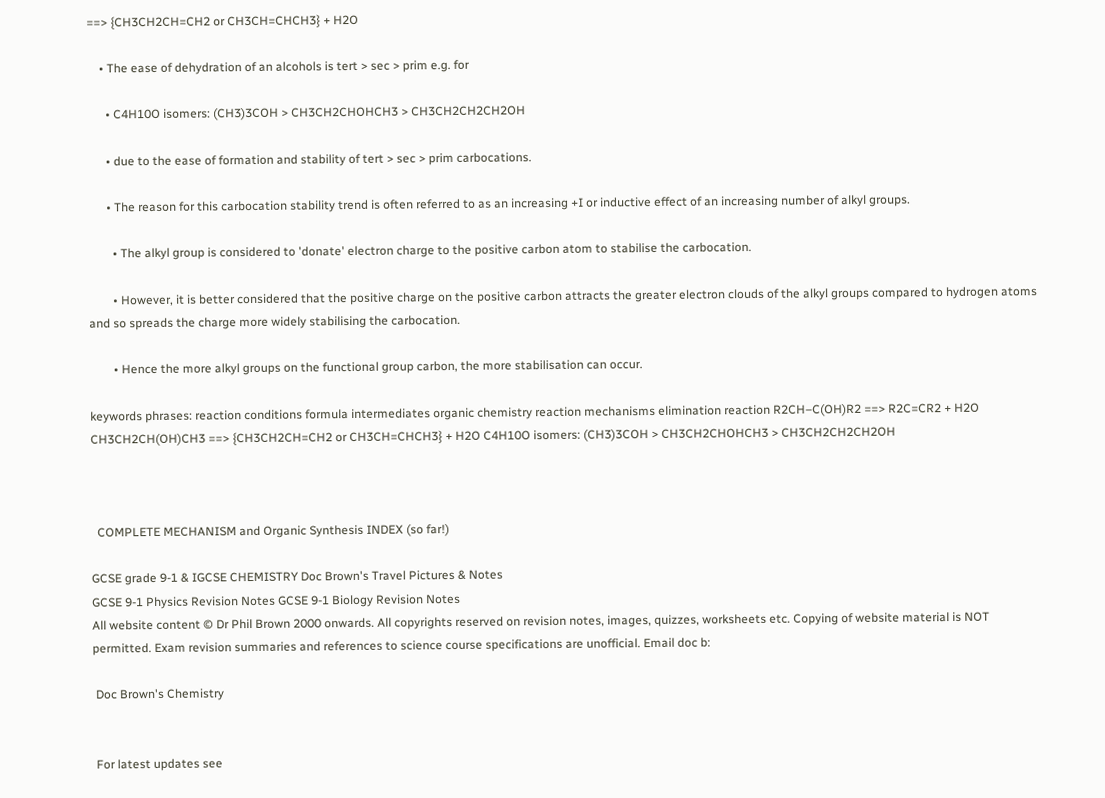==> {CH3CH2CH=CH2 or CH3CH=CHCH3} + H2O

    • The ease of dehydration of an alcohols is tert > sec > prim e.g. for

      • C4H10O isomers: (CH3)3COH > CH3CH2CHOHCH3 > CH3CH2CH2CH2OH

      • due to the ease of formation and stability of tert > sec > prim carbocations.

      • The reason for this carbocation stability trend is often referred to as an increasing +I or inductive effect of an increasing number of alkyl groups.

        • The alkyl group is considered to 'donate' electron charge to the positive carbon atom to stabilise the carbocation.

        • However, it is better considered that the positive charge on the positive carbon attracts the greater electron clouds of the alkyl groups compared to hydrogen atoms and so spreads the charge more widely stabilising the carbocation.

        • Hence the more alkyl groups on the functional group carbon, the more stabilisation can occur.

keywords phrases: reaction conditions formula intermediates organic chemistry reaction mechanisms elimination reaction R2CH–C(OH)R2 ==> R2C=CR2 + H2O CH3CH2CH(OH)CH3 ==> {CH3CH2CH=CH2 or CH3CH=CHCH3} + H2O C4H10O isomers: (CH3)3COH > CH3CH2CHOHCH3 > CH3CH2CH2CH2OH



  COMPLETE MECHANISM and Organic Synthesis INDEX (so far!)

GCSE grade 9-1 & IGCSE CHEMISTRY Doc Brown's Travel Pictures & Notes
GCSE 9-1 Physics Revision Notes GCSE 9-1 Biology Revision Notes
All website content © Dr Phil Brown 2000 onwards. All copyrights reserved on revision notes, images, quizzes, worksheets etc. Copying of website material is NOT permitted. Exam revision summaries and references to science course specifications are unofficial. Email doc b:

 Doc Brown's Chemistry


 For latest updates see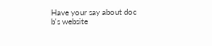Have your say about doc b's website